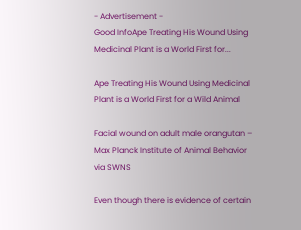- Advertisement -
Good InfoApe Treating His Wound Using Medicinal Plant is a World First for...

Ape Treating His Wound Using Medicinal Plant is a World First for a Wild Animal

Facial wound on adult male orangutan – Max Planck Institute of Animal Behavior via SWNS

Even though there is evidence of certain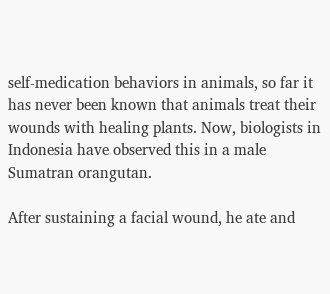self-medication behaviors in animals, so far it has never been known that animals treat their wounds with healing plants. Now, biologists in Indonesia have observed this in a male Sumatran orangutan.

After sustaining a facial wound, he ate and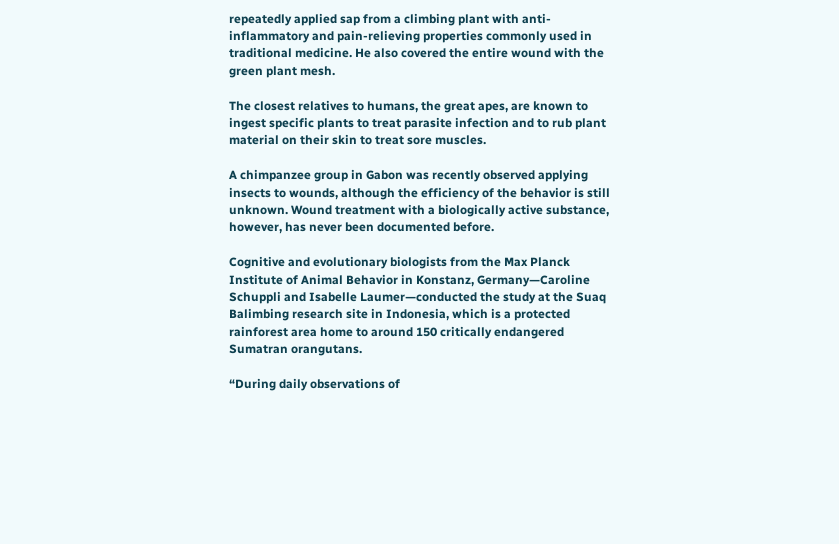repeatedly applied sap from a climbing plant with anti-inflammatory and pain-relieving properties commonly used in traditional medicine. He also covered the entire wound with the green plant mesh.

The closest relatives to humans, the great apes, are known to ingest specific plants to treat parasite infection and to rub plant material on their skin to treat sore muscles.

A chimpanzee group in Gabon was recently observed applying insects to wounds, although the efficiency of the behavior is still unknown. Wound treatment with a biologically active substance, however, has never been documented before.

Cognitive and evolutionary biologists from the Max Planck Institute of Animal Behavior in Konstanz, Germany—Caroline Schuppli and Isabelle Laumer—conducted the study at the Suaq Balimbing research site in Indonesia, which is a protected rainforest area home to around 150 critically endangered Sumatran orangutans.

“During daily observations of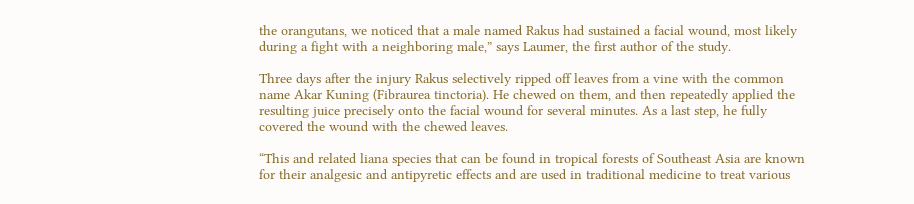the orangutans, we noticed that a male named Rakus had sustained a facial wound, most likely during a fight with a neighboring male,” says Laumer, the first author of the study.

Three days after the injury Rakus selectively ripped off leaves from a vine with the common name Akar Kuning (Fibraurea tinctoria). He chewed on them, and then repeatedly applied the resulting juice precisely onto the facial wound for several minutes. As a last step, he fully covered the wound with the chewed leaves.

“This and related liana species that can be found in tropical forests of Southeast Asia are known for their analgesic and antipyretic effects and are used in traditional medicine to treat various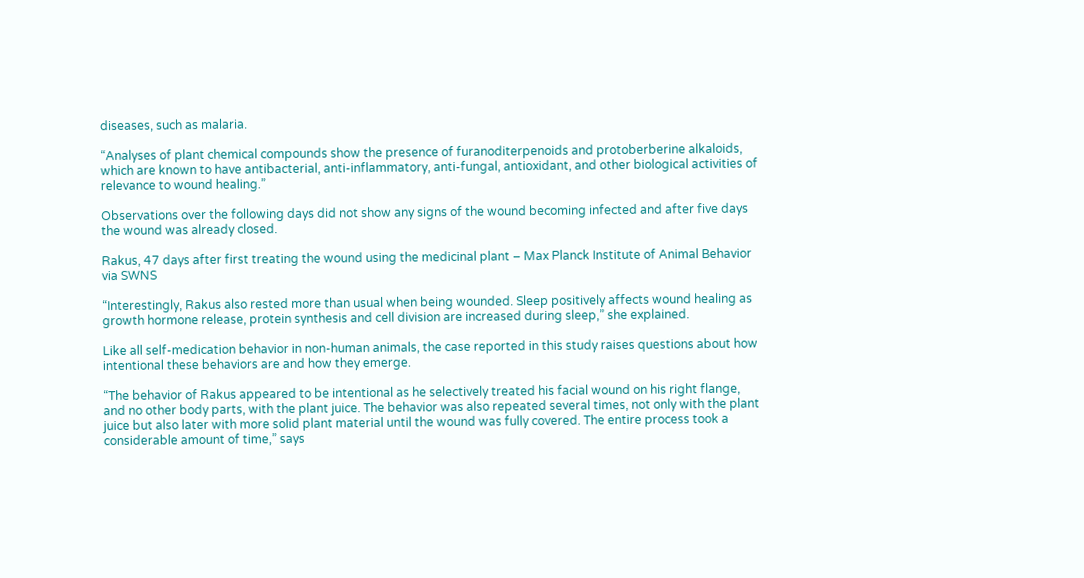diseases, such as malaria.

“Analyses of plant chemical compounds show the presence of furanoditerpenoids and protoberberine alkaloids, which are known to have antibacterial, anti-inflammatory, anti-fungal, antioxidant, and other biological activities of relevance to wound healing.”

Observations over the following days did not show any signs of the wound becoming infected and after five days the wound was already closed.

Rakus, 47 days after first treating the wound using the medicinal plant – Max Planck Institute of Animal Behavior via SWNS

“Interestingly, Rakus also rested more than usual when being wounded. Sleep positively affects wound healing as growth hormone release, protein synthesis and cell division are increased during sleep,” she explained.

Like all self-medication behavior in non-human animals, the case reported in this study raises questions about how intentional these behaviors are and how they emerge.

“The behavior of Rakus appeared to be intentional as he selectively treated his facial wound on his right flange, and no other body parts, with the plant juice. The behavior was also repeated several times, not only with the plant juice but also later with more solid plant material until the wound was fully covered. The entire process took a considerable amount of time,” says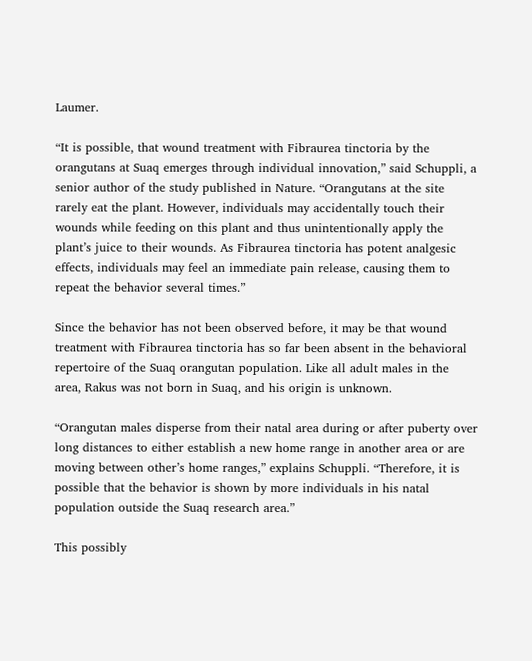Laumer.

“It is possible, that wound treatment with Fibraurea tinctoria by the orangutans at Suaq emerges through individual innovation,” said Schuppli, a senior author of the study published in Nature. “Orangutans at the site rarely eat the plant. However, individuals may accidentally touch their wounds while feeding on this plant and thus unintentionally apply the plant’s juice to their wounds. As Fibraurea tinctoria has potent analgesic effects, individuals may feel an immediate pain release, causing them to repeat the behavior several times.”

Since the behavior has not been observed before, it may be that wound treatment with Fibraurea tinctoria has so far been absent in the behavioral repertoire of the Suaq orangutan population. Like all adult males in the area, Rakus was not born in Suaq, and his origin is unknown.

“Orangutan males disperse from their natal area during or after puberty over long distances to either establish a new home range in another area or are moving between other’s home ranges,” explains Schuppli. “Therefore, it is possible that the behavior is shown by more individuals in his natal population outside the Suaq research area.”

This possibly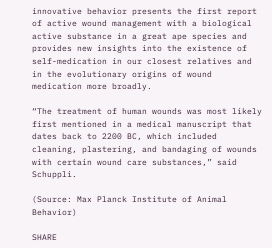innovative behavior presents the first report of active wound management with a biological active substance in a great ape species and provides new insights into the existence of self-medication in our closest relatives and in the evolutionary origins of wound medication more broadly.

“The treatment of human wounds was most likely first mentioned in a medical manuscript that dates back to 2200 BC, which included cleaning, plastering, and bandaging of wounds with certain wound care substances,” said Schuppli.

(Source: Max Planck Institute of Animal Behavior)

SHARE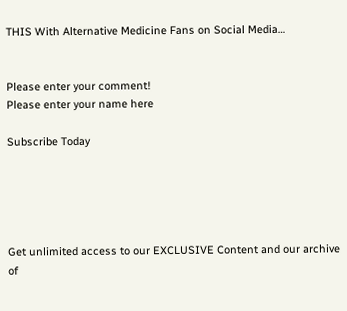THIS With Alternative Medicine Fans on Social Media…


Please enter your comment!
Please enter your name here

Subscribe Today





Get unlimited access to our EXCLUSIVE Content and our archive of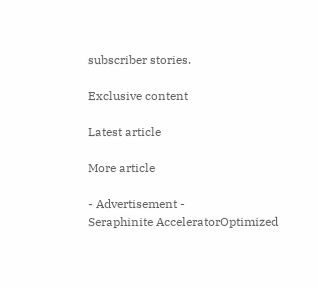subscriber stories.

Exclusive content

Latest article

More article

- Advertisement -
Seraphinite AcceleratorOptimized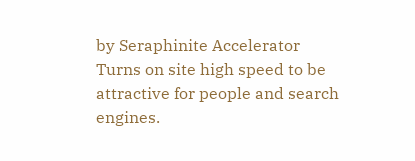by Seraphinite Accelerator
Turns on site high speed to be attractive for people and search engines.